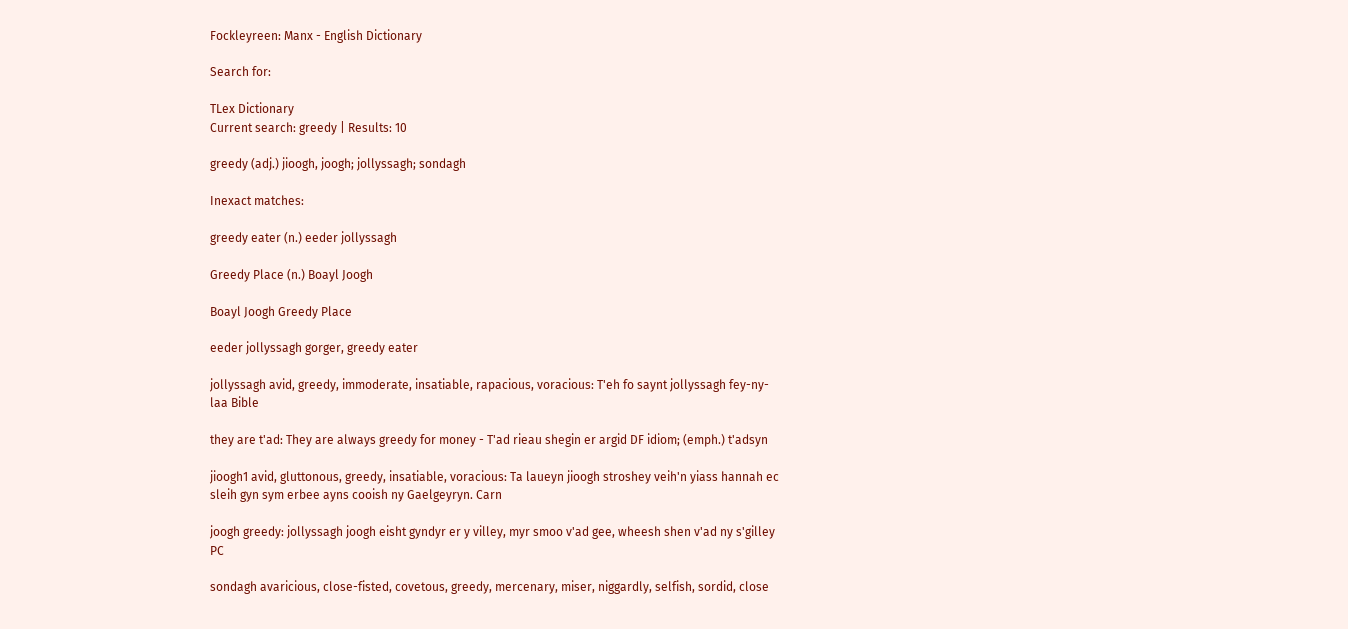Fockleyreen: Manx - English Dictionary

Search for:

TLex Dictionary
Current search: greedy | Results: 10

greedy (adj.) jioogh, joogh; jollyssagh; sondagh

Inexact matches:

greedy eater (n.) eeder jollyssagh

Greedy Place (n.) Boayl Joogh

Boayl Joogh Greedy Place

eeder jollyssagh gorger, greedy eater

jollyssagh avid, greedy, immoderate, insatiable, rapacious, voracious: T'eh fo saynt jollyssagh fey-ny-laa Bible

they are t'ad: They are always greedy for money - T'ad rieau shegin er argid DF idiom; (emph.) t'adsyn

jioogh1 avid, gluttonous, greedy, insatiable, voracious: Ta laueyn jioogh stroshey veih'n yiass hannah ec sleih gyn sym erbee ayns cooish ny Gaelgeyryn. Carn

joogh greedy: jollyssagh joogh eisht gyndyr er y villey, myr smoo v'ad gee, wheesh shen v'ad ny s'gilley PC

sondagh avaricious, close-fisted, covetous, greedy, mercenary, miser, niggardly, selfish, sordid, close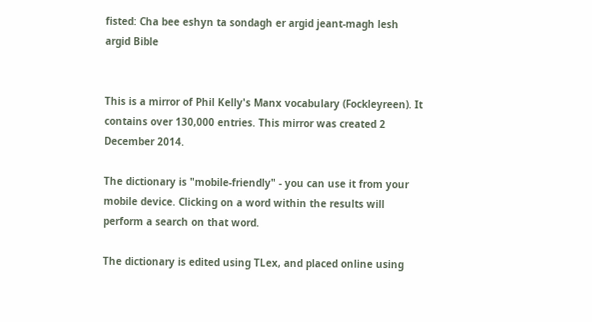fisted: Cha bee eshyn ta sondagh er argid jeant-magh lesh argid Bible


This is a mirror of Phil Kelly's Manx vocabulary (Fockleyreen). It contains over 130,000 entries. This mirror was created 2 December 2014.

The dictionary is "mobile-friendly" - you can use it from your mobile device. Clicking on a word within the results will perform a search on that word.

The dictionary is edited using TLex, and placed online using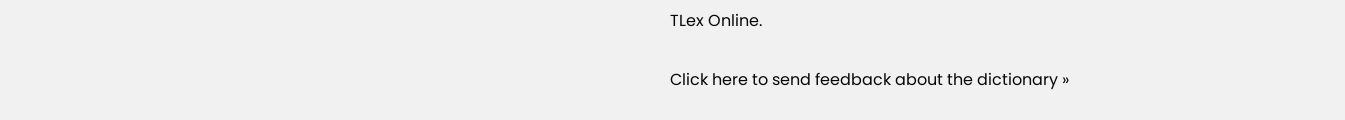TLex Online.

Click here to send feedback about the dictionary »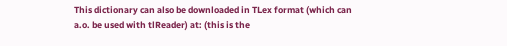This dictionary can also be downloaded in TLex format (which can a.o. be used with tlReader) at: (this is the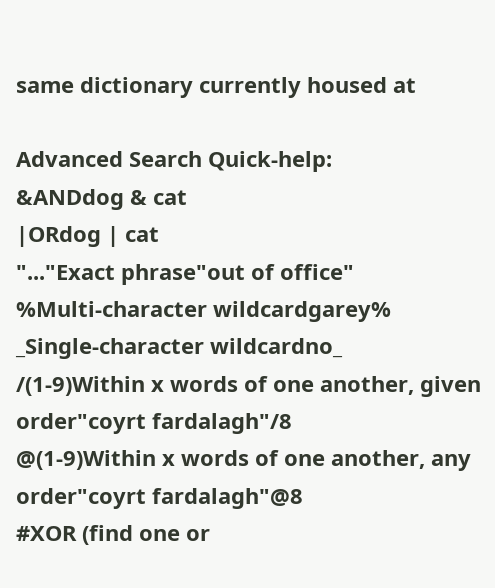same dictionary currently housed at

Advanced Search Quick-help:
&ANDdog & cat
|ORdog | cat
"..."Exact phrase"out of office"
%Multi-character wildcardgarey%
_Single-character wildcardno_
/(1-9)Within x words of one another, given order"coyrt fardalagh"/8
@(1-9)Within x words of one another, any order"coyrt fardalagh"@8
#XOR (find one or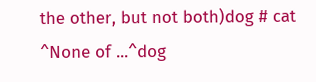the other, but not both)dog # cat
^None of ...^dog